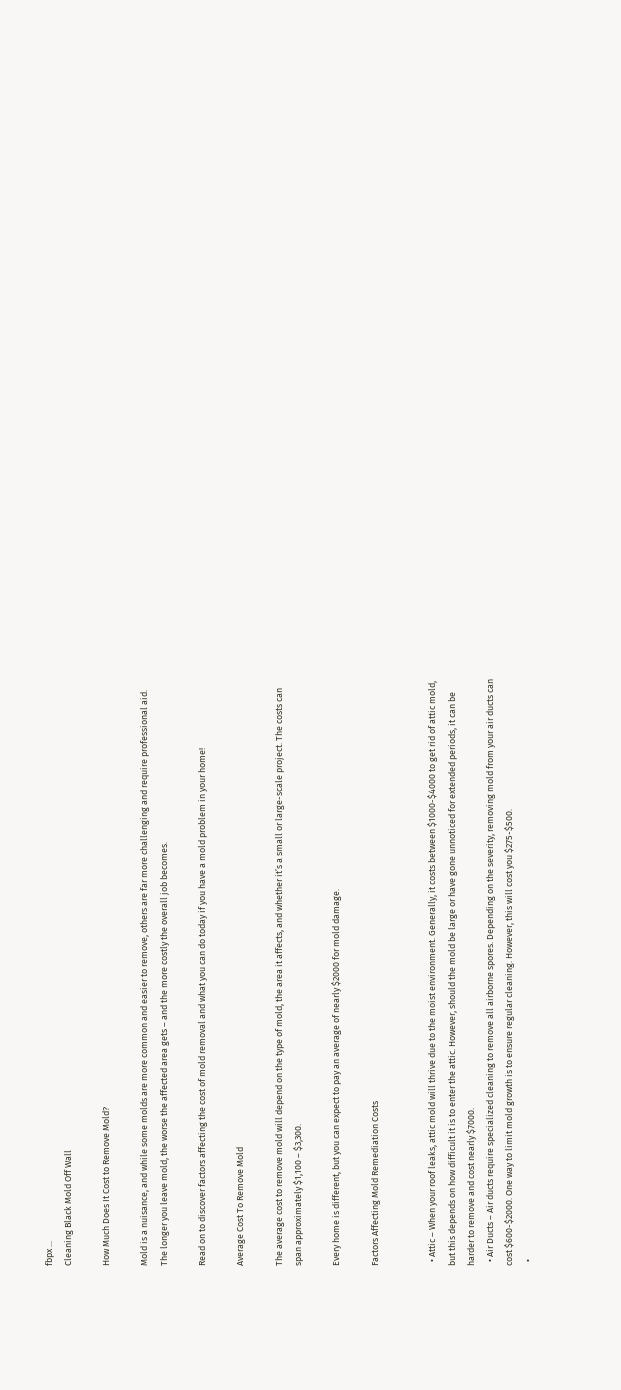fbpx ...
Cleaning Black Mold Off Wall

How Much Does It Cost to Remove Mold?

Mold is a nuisance, and while some molds are more common and easier to remove, others are far more challenging and require professional aid. The longer you leave mold, the worse the affected area gets – and the more costly the overall job becomes.

Read on to discover factors affecting the cost of mold removal and what you can do today if you have a mold problem in your home!

Average Cost To Remove Mold

The average cost to remove mold will depend on the type of mold, the area it affects, and whether it’s a small or large-scale project. The costs can span approximately $1,100 – $3,300.

Every home is different, but you can expect to pay an average of nearly $2000 for mold damage.

Factors Affecting Mold Remediation Costs


  • Attic – When your roof leaks, attic mold will thrive due to the moist environment. Generally, it costs between $1000-$4000 to get rid of attic mold, but this depends on how difficult it is to enter the attic. However, should the mold be large or have gone unnoticed for extended periods, it can be harder to remove and cost nearly $7000.
  • Air Ducts – Air ducts require specialized cleaning to remove all airborne spores. Depending on the severity, removing mold from your air ducts can cost $600-$2000. One way to limit mold growth is to ensure regular cleaning. However, this will cost you $275-$500.
  •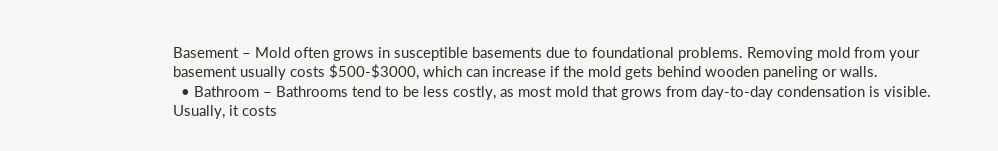Basement – Mold often grows in susceptible basements due to foundational problems. Removing mold from your basement usually costs $500-$3000, which can increase if the mold gets behind wooden paneling or walls.
  • Bathroom – Bathrooms tend to be less costly, as most mold that grows from day-to-day condensation is visible. Usually, it costs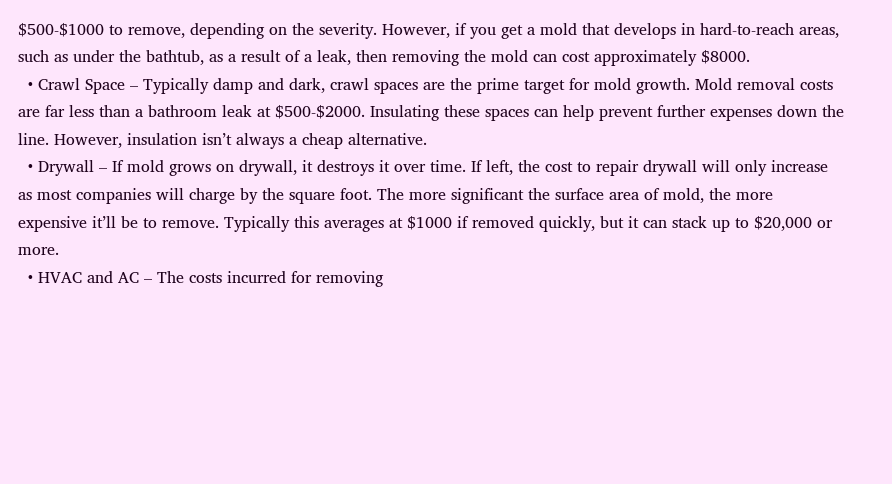$500-$1000 to remove, depending on the severity. However, if you get a mold that develops in hard-to-reach areas, such as under the bathtub, as a result of a leak, then removing the mold can cost approximately $8000.
  • Crawl Space – Typically damp and dark, crawl spaces are the prime target for mold growth. Mold removal costs are far less than a bathroom leak at $500-$2000. Insulating these spaces can help prevent further expenses down the line. However, insulation isn’t always a cheap alternative.
  • Drywall – If mold grows on drywall, it destroys it over time. If left, the cost to repair drywall will only increase as most companies will charge by the square foot. The more significant the surface area of mold, the more expensive it’ll be to remove. Typically this averages at $1000 if removed quickly, but it can stack up to $20,000 or more.
  • HVAC and AC – The costs incurred for removing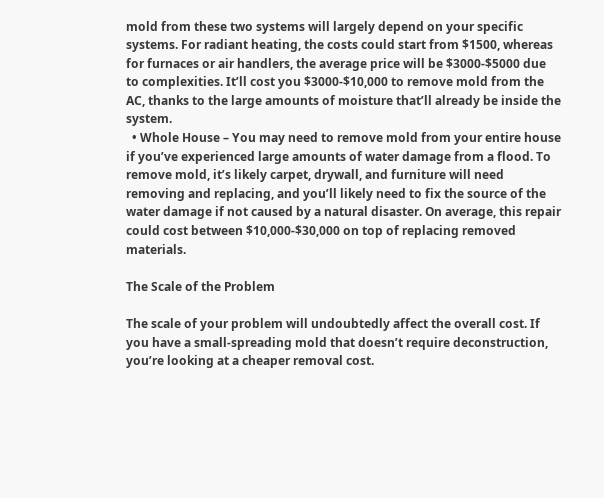mold from these two systems will largely depend on your specific systems. For radiant heating, the costs could start from $1500, whereas for furnaces or air handlers, the average price will be $3000-$5000 due to complexities. It’ll cost you $3000-$10,000 to remove mold from the AC, thanks to the large amounts of moisture that’ll already be inside the system.
  • Whole House – You may need to remove mold from your entire house if you’ve experienced large amounts of water damage from a flood. To remove mold, it’s likely carpet, drywall, and furniture will need removing and replacing, and you’ll likely need to fix the source of the water damage if not caused by a natural disaster. On average, this repair could cost between $10,000-$30,000 on top of replacing removed materials.

The Scale of the Problem

The scale of your problem will undoubtedly affect the overall cost. If you have a small-spreading mold that doesn’t require deconstruction, you’re looking at a cheaper removal cost.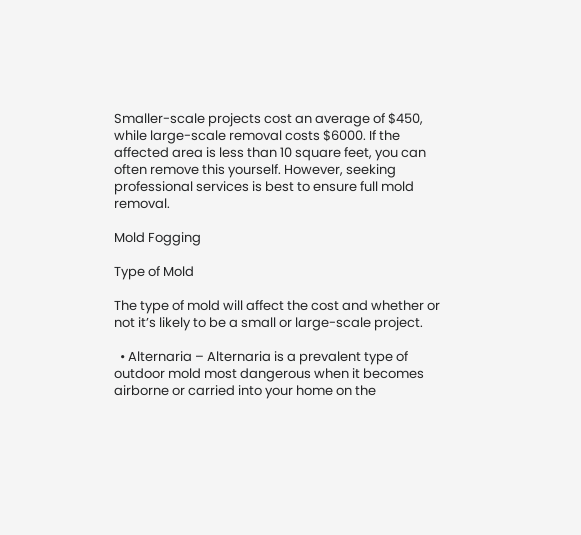Smaller-scale projects cost an average of $450, while large-scale removal costs $6000. If the affected area is less than 10 square feet, you can often remove this yourself. However, seeking professional services is best to ensure full mold removal.

Mold Fogging

Type of Mold

The type of mold will affect the cost and whether or not it’s likely to be a small or large-scale project.

  • Alternaria – Alternaria is a prevalent type of outdoor mold most dangerous when it becomes airborne or carried into your home on the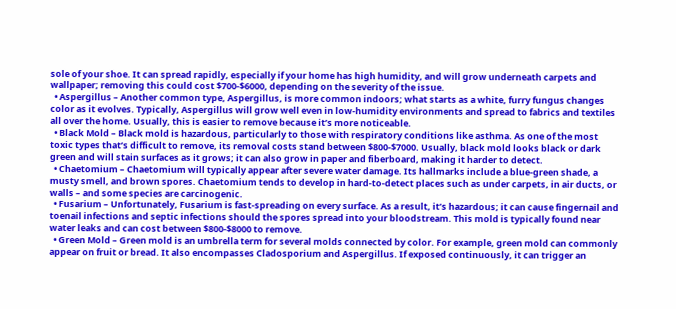sole of your shoe. It can spread rapidly, especially if your home has high humidity, and will grow underneath carpets and wallpaper; removing this could cost $700-$6000, depending on the severity of the issue.
  • Aspergillus – Another common type, Aspergillus, is more common indoors; what starts as a white, furry fungus changes color as it evolves. Typically, Aspergillus will grow well even in low-humidity environments and spread to fabrics and textiles all over the home. Usually, this is easier to remove because it’s more noticeable.
  • Black Mold – Black mold is hazardous, particularly to those with respiratory conditions like asthma. As one of the most toxic types that’s difficult to remove, its removal costs stand between $800-$7000. Usually, black mold looks black or dark green and will stain surfaces as it grows; it can also grow in paper and fiberboard, making it harder to detect.
  • Chaetomium – Chaetomium will typically appear after severe water damage. Its hallmarks include a blue-green shade, a musty smell, and brown spores. Chaetomium tends to develop in hard-to-detect places such as under carpets, in air ducts, or walls – and some species are carcinogenic.
  • Fusarium – Unfortunately, Fusarium is fast-spreading on every surface. As a result, it’s hazardous; it can cause fingernail and toenail infections and septic infections should the spores spread into your bloodstream. This mold is typically found near water leaks and can cost between $800-$8000 to remove.
  • Green Mold – Green mold is an umbrella term for several molds connected by color. For example, green mold can commonly appear on fruit or bread. It also encompasses Cladosporium and Aspergillus. If exposed continuously, it can trigger an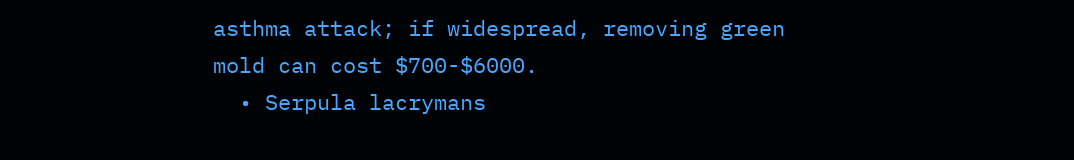asthma attack; if widespread, removing green mold can cost $700-$6000.
  • Serpula lacrymans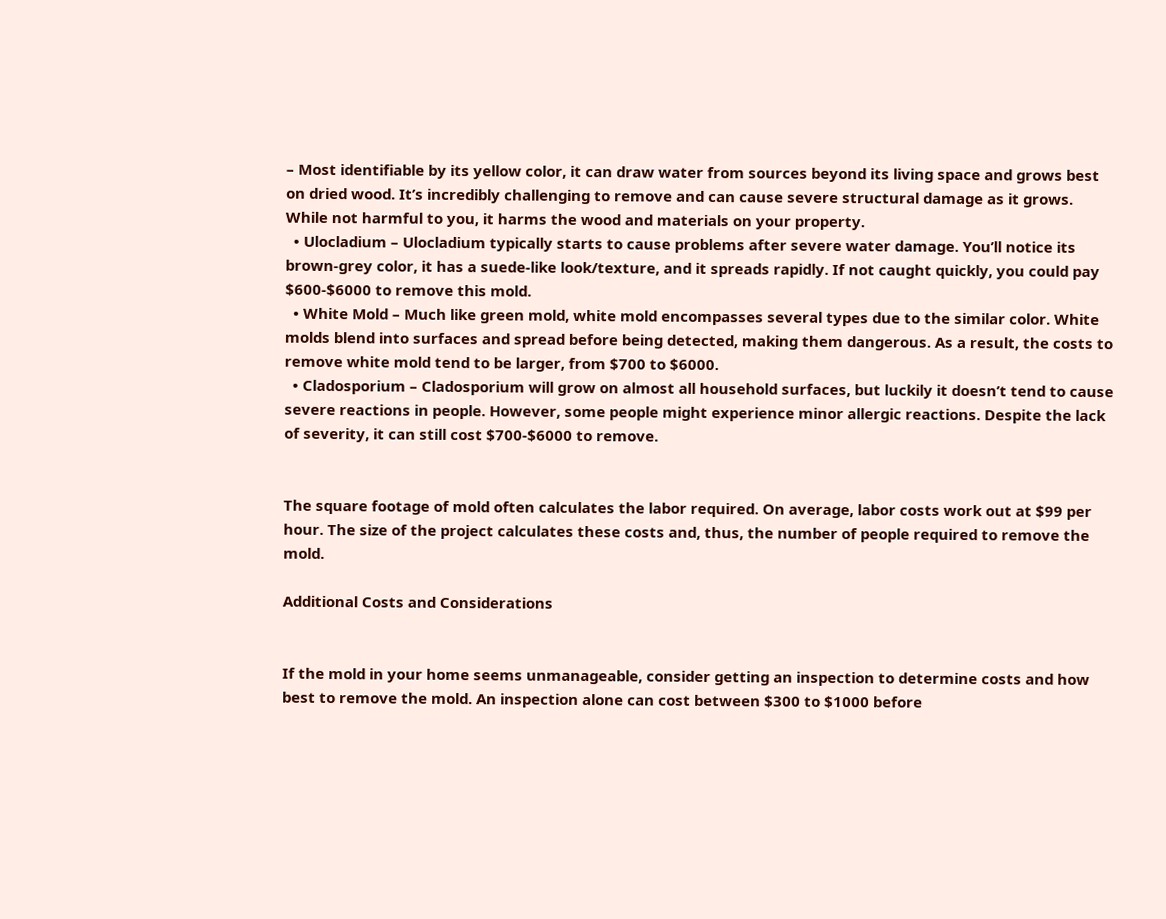– Most identifiable by its yellow color, it can draw water from sources beyond its living space and grows best on dried wood. It’s incredibly challenging to remove and can cause severe structural damage as it grows. While not harmful to you, it harms the wood and materials on your property.
  • Ulocladium – Ulocladium typically starts to cause problems after severe water damage. You’ll notice its brown-grey color, it has a suede-like look/texture, and it spreads rapidly. If not caught quickly, you could pay $600-$6000 to remove this mold.
  • White Mold – Much like green mold, white mold encompasses several types due to the similar color. White molds blend into surfaces and spread before being detected, making them dangerous. As a result, the costs to remove white mold tend to be larger, from $700 to $6000.
  • Cladosporium – Cladosporium will grow on almost all household surfaces, but luckily it doesn’t tend to cause severe reactions in people. However, some people might experience minor allergic reactions. Despite the lack of severity, it can still cost $700-$6000 to remove.


The square footage of mold often calculates the labor required. On average, labor costs work out at $99 per hour. The size of the project calculates these costs and, thus, the number of people required to remove the mold.

Additional Costs and Considerations


If the mold in your home seems unmanageable, consider getting an inspection to determine costs and how best to remove the mold. An inspection alone can cost between $300 to $1000 before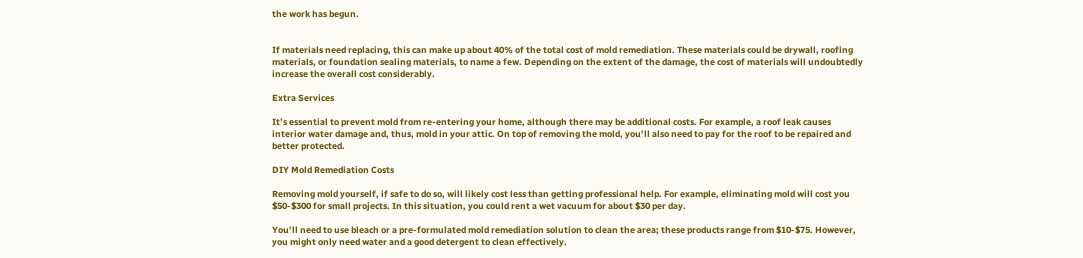the work has begun.


If materials need replacing, this can make up about 40% of the total cost of mold remediation. These materials could be drywall, roofing materials, or foundation sealing materials, to name a few. Depending on the extent of the damage, the cost of materials will undoubtedly increase the overall cost considerably.

Extra Services

It’s essential to prevent mold from re-entering your home, although there may be additional costs. For example, a roof leak causes interior water damage and, thus, mold in your attic. On top of removing the mold, you’ll also need to pay for the roof to be repaired and better protected.

DIY Mold Remediation Costs

Removing mold yourself, if safe to do so, will likely cost less than getting professional help. For example, eliminating mold will cost you $50-$300 for small projects. In this situation, you could rent a wet vacuum for about $30 per day.

You’ll need to use bleach or a pre-formulated mold remediation solution to clean the area; these products range from $10-$75. However, you might only need water and a good detergent to clean effectively.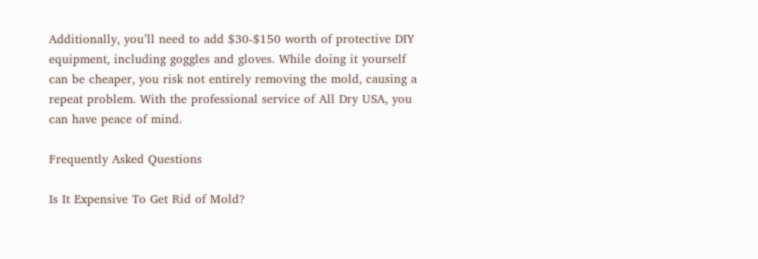Additionally, you’ll need to add $30-$150 worth of protective DIY equipment, including goggles and gloves. While doing it yourself can be cheaper, you risk not entirely removing the mold, causing a repeat problem. With the professional service of All Dry USA, you can have peace of mind.

Frequently Asked Questions

Is It Expensive To Get Rid of Mold?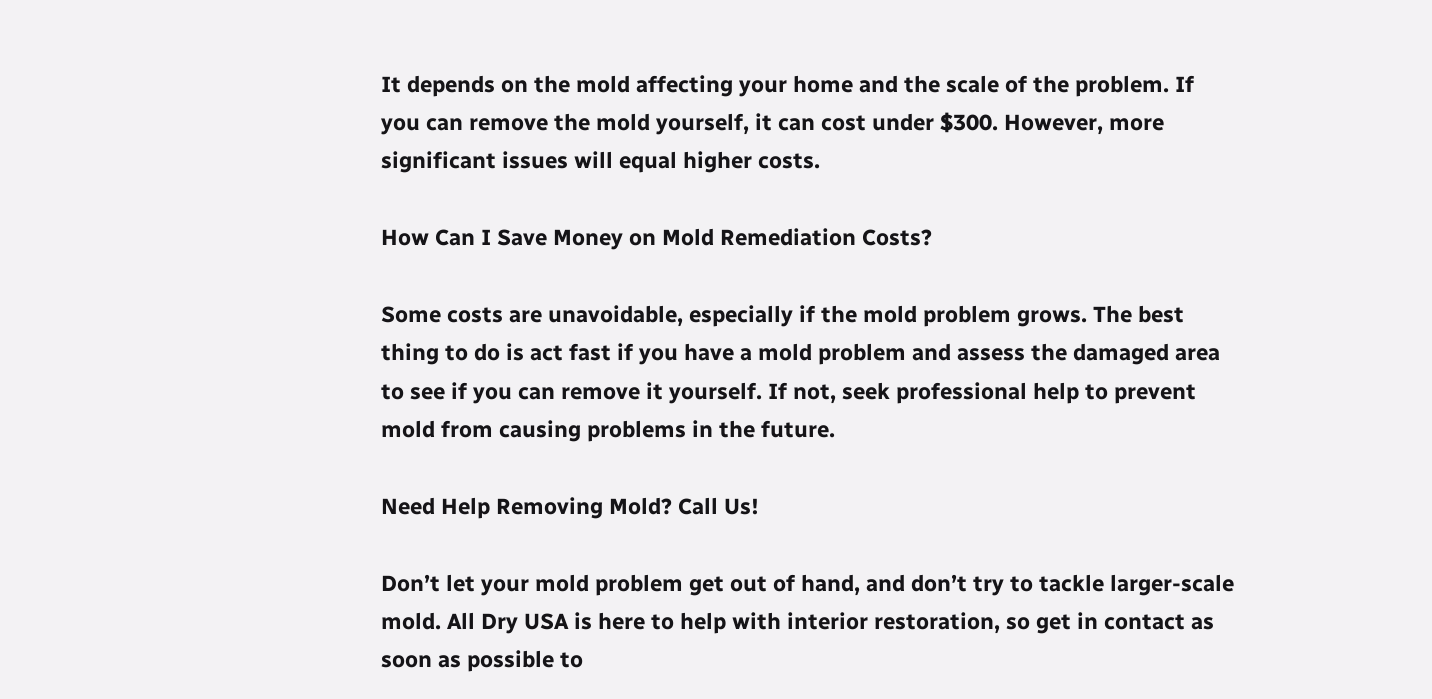It depends on the mold affecting your home and the scale of the problem. If you can remove the mold yourself, it can cost under $300. However, more significant issues will equal higher costs.

How Can I Save Money on Mold Remediation Costs?

Some costs are unavoidable, especially if the mold problem grows. The best thing to do is act fast if you have a mold problem and assess the damaged area to see if you can remove it yourself. If not, seek professional help to prevent mold from causing problems in the future.

Need Help Removing Mold? Call Us!

Don’t let your mold problem get out of hand, and don’t try to tackle larger-scale mold. All Dry USA is here to help with interior restoration, so get in contact as soon as possible to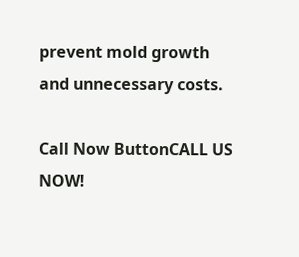prevent mold growth and unnecessary costs.

Call Now ButtonCALL US NOW!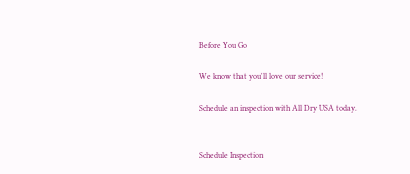Before You Go

We know that you'll love our service!

Schedule an inspection with All Dry USA today.


Schedule Inspection